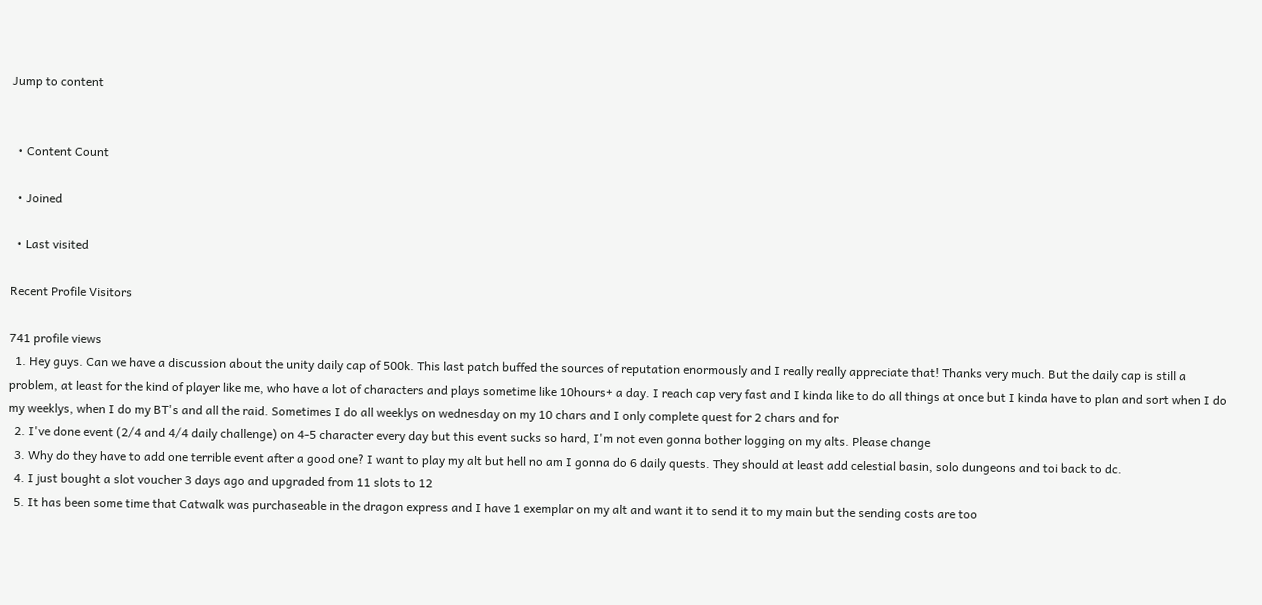Jump to content


  • Content Count

  • Joined

  • Last visited

Recent Profile Visitors

741 profile views
  1. Hey guys. Can we have a discussion about the unity daily cap of 500k. This last patch buffed the sources of reputation enormously and I really really appreciate that! Thanks very much. But the daily cap is still a problem, at least for the kind of player like me, who have a lot of characters and plays sometime like 10hours+ a day. I reach cap very fast and I kinda like to do all things at once but I kinda have to plan and sort when I do my weeklys, when I do my BT's and all the raid. Sometimes I do all weeklys on wednesday on my 10 chars and I only complete quest for 2 chars and for
  2. I've done event (2/4 and 4/4 daily challenge) on 4-5 character every day but this event sucks so hard, I'm not even gonna bother logging on my alts. Please change
  3. Why do they have to add one terrible event after a good one? I want to play my alt but hell no am I gonna do 6 daily quests. They should at least add celestial basin, solo dungeons and toi back to dc.
  4. I just bought a slot voucher 3 days ago and upgraded from 11 slots to 12
  5. It has been some time that Catwalk was purchaseable in the dragon express and I have 1 exemplar on my alt and want it to send it to my main but the sending costs are too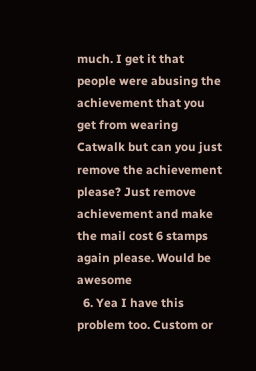much. I get it that people were abusing the achievement that you get from wearing Catwalk but can you just remove the achievement please? Just remove achievement and make the mail cost 6 stamps again please. Would be awesome
  6. Yea I have this problem too. Custom or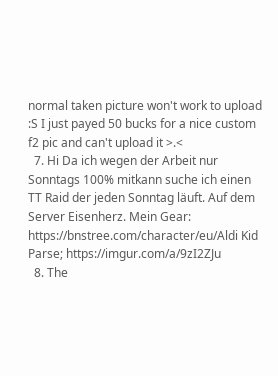normal taken picture won't work to upload :S I just payed 50 bucks for a nice custom f2 pic and can't upload it >.<
  7. Hi Da ich wegen der Arbeit nur Sonntags 100% mitkann suche ich einen TT Raid der jeden Sonntag läuft. Auf dem Server Eisenherz. Mein Gear: https://bnstree.com/character/eu/Aldi Kid Parse; https://imgur.com/a/9zI2ZJu
  8. The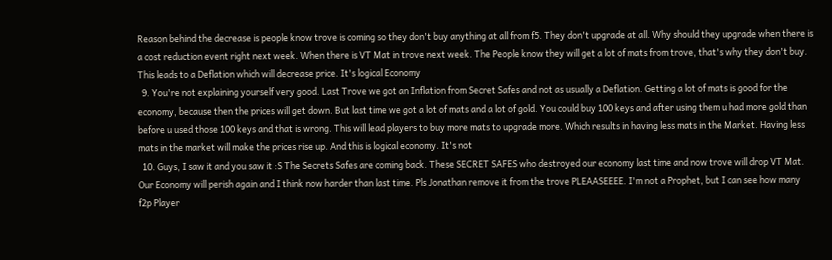Reason behind the decrease is people know trove is coming so they don't buy anything at all from f5. They don't upgrade at all. Why should they upgrade when there is a cost reduction event right next week. When there is VT Mat in trove next week. The People know they will get a lot of mats from trove, that's why they don't buy. This leads to a Deflation which will decrease price. It's logical Economy
  9. You're not explaining yourself very good. Last Trove we got an Inflation from Secret Safes and not as usually a Deflation. Getting a lot of mats is good for the economy, because then the prices will get down. But last time we got a lot of mats and a lot of gold. You could buy 100 keys and after using them u had more gold than before u used those 100 keys and that is wrong. This will lead players to buy more mats to upgrade more. Which results in having less mats in the Market. Having less mats in the market will make the prices rise up. And this is logical economy. It's not
  10. Guys, I saw it and you saw it :S The Secrets Safes are coming back. These SECRET SAFES who destroyed our economy last time and now trove will drop VT Mat. Our Economy will perish again and I think now harder than last time. Pls Jonathan remove it from the trove PLEAASEEEE. I'm not a Prophet, but I can see how many f2p Player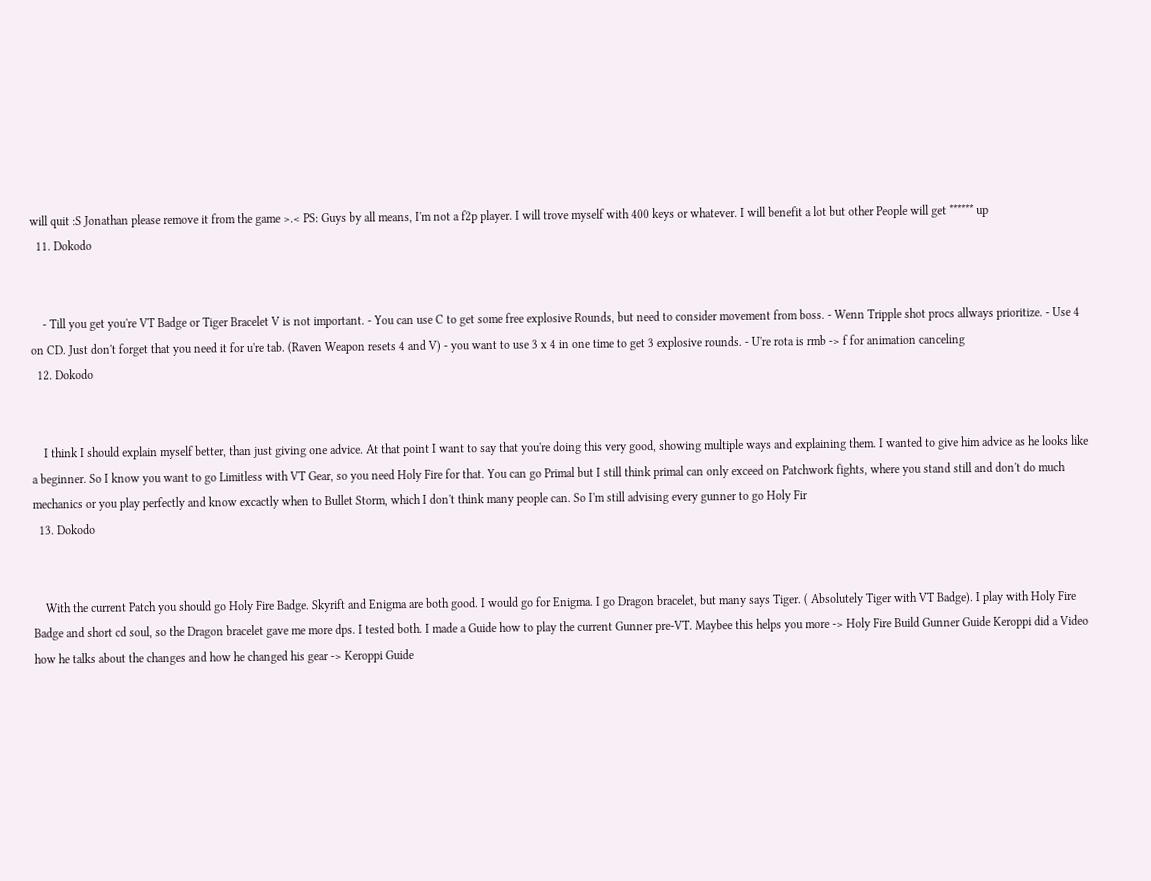will quit :S Jonathan please remove it from the game >.< PS: Guys by all means, I'm not a f2p player. I will trove myself with 400 keys or whatever. I will benefit a lot but other People will get ****** up
  11. Dokodo


    - Till you get you're VT Badge or Tiger Bracelet V is not important. - You can use C to get some free explosive Rounds, but need to consider movement from boss. - Wenn Tripple shot procs allways prioritize. - Use 4 on CD. Just don't forget that you need it for u're tab. (Raven Weapon resets 4 and V) - you want to use 3 x 4 in one time to get 3 explosive rounds. - U're rota is rmb -> f for animation canceling
  12. Dokodo


    I think I should explain myself better, than just giving one advice. At that point I want to say that you're doing this very good, showing multiple ways and explaining them. I wanted to give him advice as he looks like a beginner. So I know you want to go Limitless with VT Gear, so you need Holy Fire for that. You can go Primal but I still think primal can only exceed on Patchwork fights, where you stand still and don't do much mechanics or you play perfectly and know excactly when to Bullet Storm, which I don't think many people can. So I'm still advising every gunner to go Holy Fir
  13. Dokodo


    With the current Patch you should go Holy Fire Badge. Skyrift and Enigma are both good. I would go for Enigma. I go Dragon bracelet, but many says Tiger. ( Absolutely Tiger with VT Badge). I play with Holy Fire Badge and short cd soul, so the Dragon bracelet gave me more dps. I tested both. I made a Guide how to play the current Gunner pre-VT. Maybee this helps you more -> Holy Fire Build Gunner Guide Keroppi did a Video how he talks about the changes and how he changed his gear -> Keroppi Guide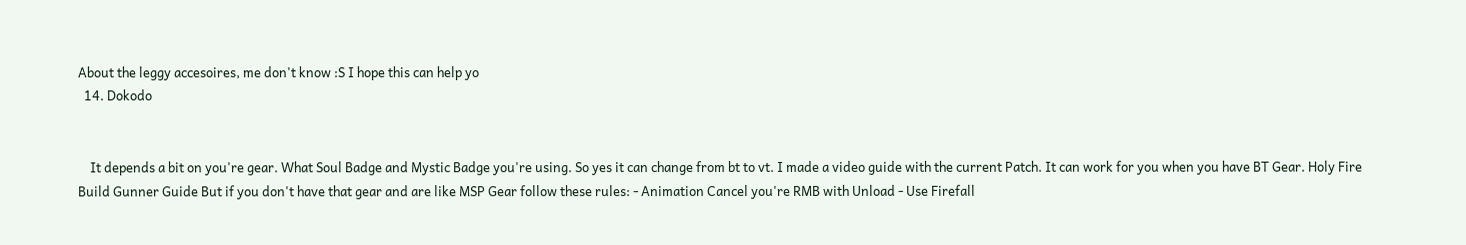About the leggy accesoires, me don't know :S I hope this can help yo
  14. Dokodo


    It depends a bit on you're gear. What Soul Badge and Mystic Badge you're using. So yes it can change from bt to vt. I made a video guide with the current Patch. It can work for you when you have BT Gear. Holy Fire Build Gunner Guide But if you don't have that gear and are like MSP Gear follow these rules: - Animation Cancel you're RMB with Unload - Use Firefall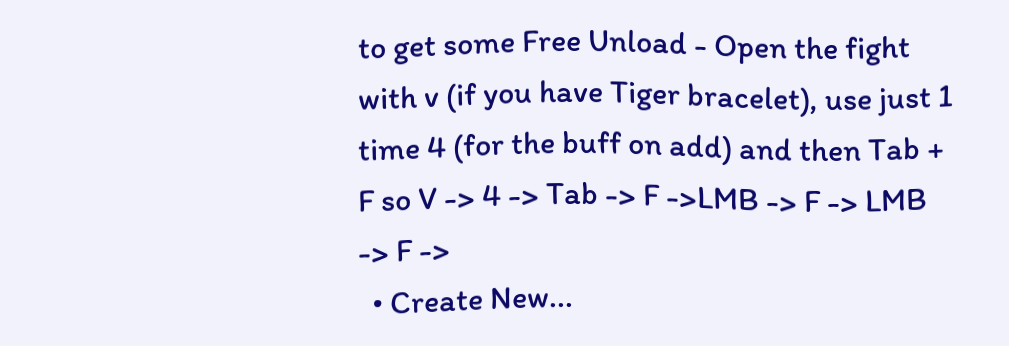to get some Free Unload - Open the fight with v (if you have Tiger bracelet), use just 1 time 4 (for the buff on add) and then Tab + F so V -> 4 -> Tab -> F ->LMB -> F -> LMB -> F ->
  • Create New...